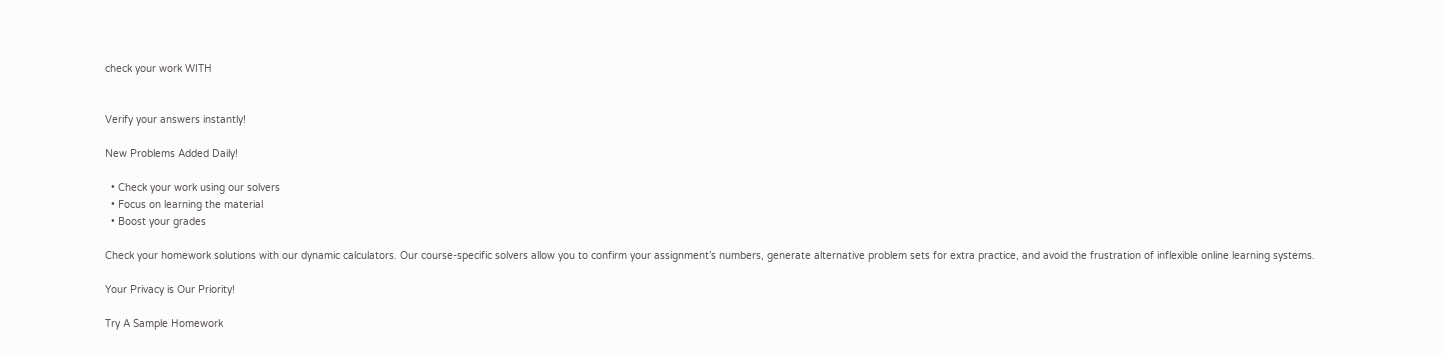check your work WITH


Verify your answers instantly!

New Problems Added Daily!

  • Check your work using our solvers
  • Focus on learning the material
  • Boost your grades

Check your homework solutions with our dynamic calculators. Our course-specific solvers allow you to confirm your assignment’s numbers, generate alternative problem sets for extra practice, and avoid the frustration of inflexible online learning systems.

Your Privacy is Our Priority!

Try A Sample Homework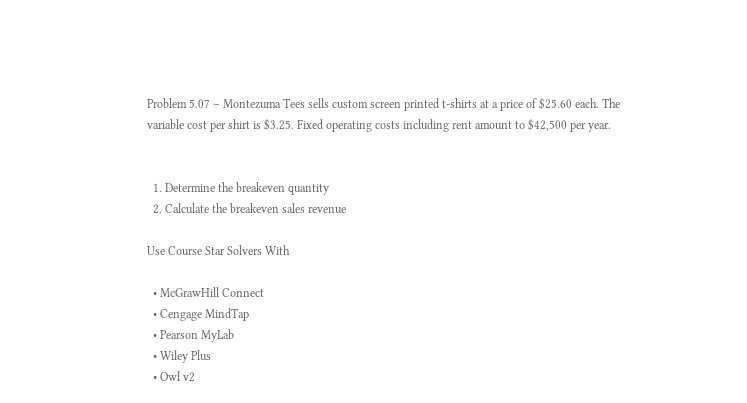Problem 5.07 – Montezuma Tees sells custom screen printed t-shirts at a price of $25.60 each. The variable cost per shirt is $3.25. Fixed operating costs including rent amount to $42,500 per year.


  1. Determine the breakeven quantity
  2. Calculate the breakeven sales revenue

Use Course Star Solvers With

  • McGrawHill Connect
  • Cengage MindTap
  • Pearson MyLab
  • Wiley Plus
  • Owl v2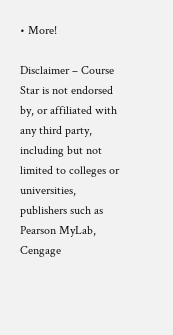• More!

Disclaimer – Course Star is not endorsed by, or affiliated with any third party, including but not limited to colleges or universities, publishers such as Pearson MyLab, Cengage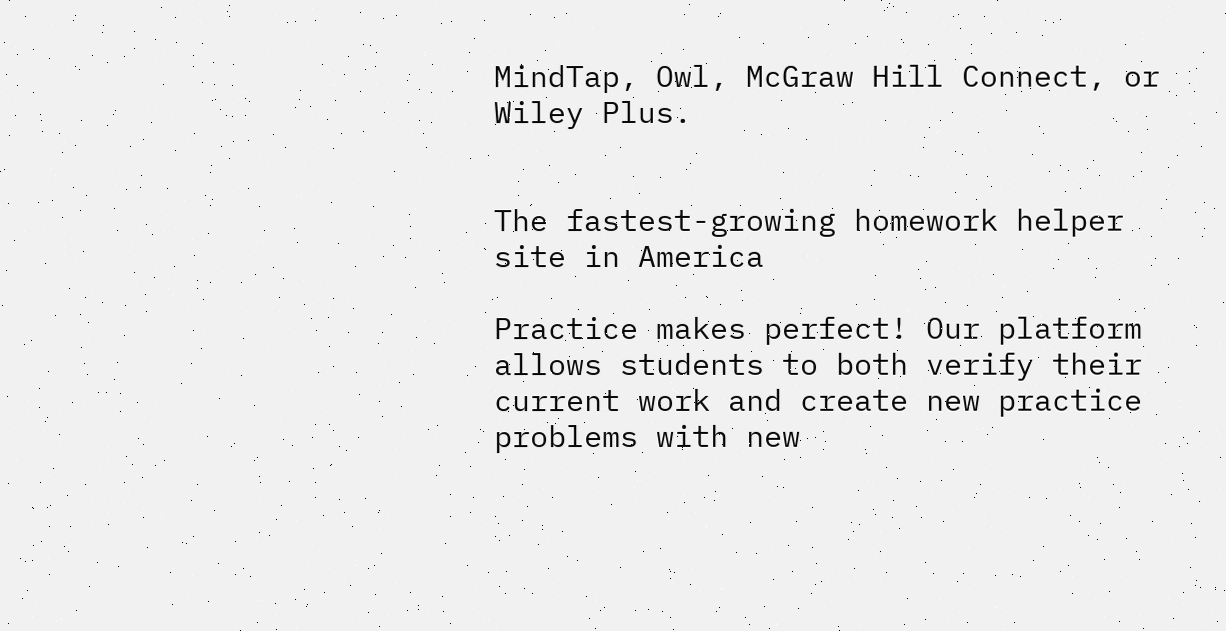MindTap, Owl, McGraw Hill Connect, or Wiley Plus.


The fastest-growing homework helper site in America

Practice makes perfect! Our platform allows students to both verify their current work and create new practice problems with new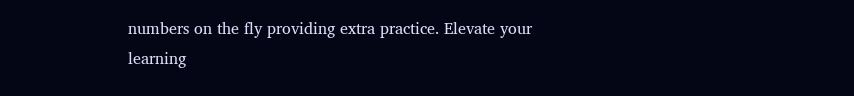numbers on the fly providing extra practice. Elevate your learning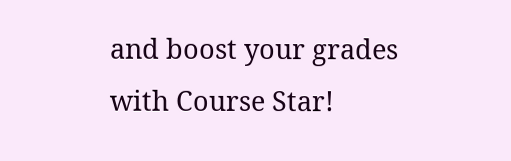and boost your grades with Course Star!